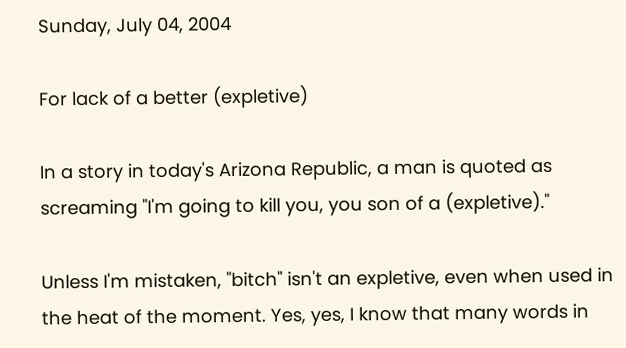Sunday, July 04, 2004

For lack of a better (expletive)

In a story in today's Arizona Republic, a man is quoted as screaming "I'm going to kill you, you son of a (expletive)."

Unless I'm mistaken, "bitch" isn't an expletive, even when used in the heat of the moment. Yes, yes, I know that many words in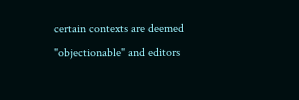certain contexts are deemed "objectionable" and editors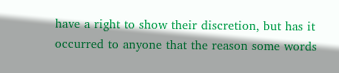have a right to show their discretion, but has it occurred to anyone that the reason some words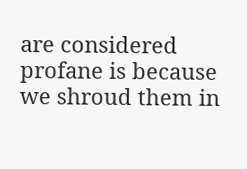are considered profane is because we shroud them in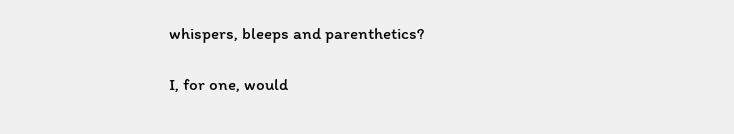whispers, bleeps and parenthetics?

I, for one, would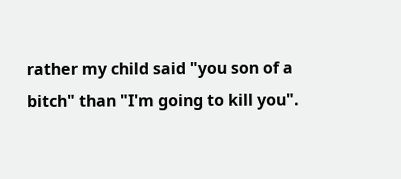rather my child said "you son of a bitch" than "I'm going to kill you".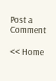Post a Comment

<< Home